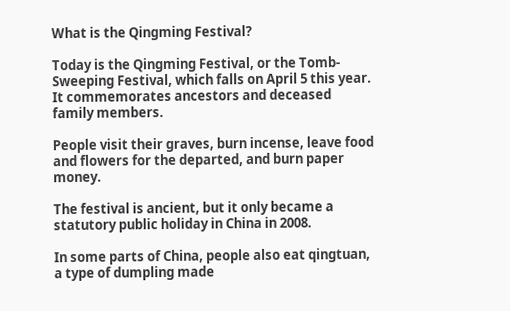What is the Qingming Festival?

Today is the Qingming Festival, or the Tomb-Sweeping Festival, which falls on April 5 this year. It commemorates ancestors and deceased family members.

People visit their graves, burn incense, leave food and flowers for the departed, and burn paper money.

The festival is ancient, but it only became a statutory public holiday in China in 2008.

In some parts of China, people also eat qingtuan, a type of dumpling made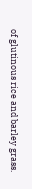of glutinous rice and barley grass.